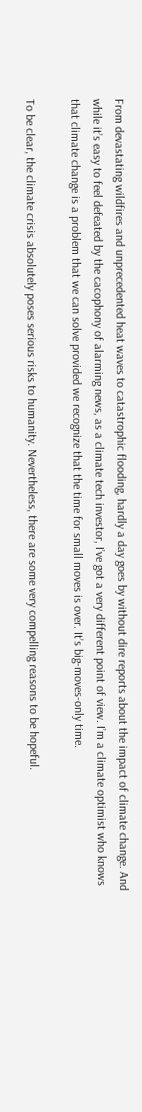From devastating wildfires and unprecedented heat waves to catastrophic flooding, hardly a day goes by without dire reports about the impact of climate change. And while it’s easy to feel defeated by the cacophony of alarming news, as a climate tech investor, I’ve got a very different point of view. I’m a climate optimist who knows that climate change is a problem that we can solve provided we recognize that the time for small moves is over. It’s big-moves-only time.

To be clear, the climate crisis absolutely poses serious risks to humanity. Nevertheless, there are some very compelling reasons to be hopeful.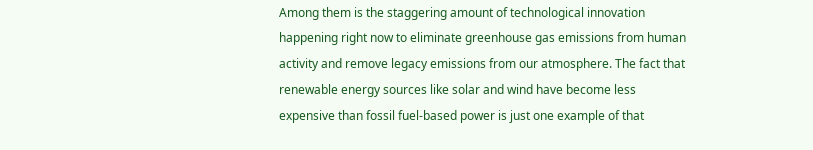Among them is the staggering amount of technological innovation happening right now to eliminate greenhouse gas emissions from human activity and remove legacy emissions from our atmosphere. The fact that renewable energy sources like solar and wind have become less expensive than fossil fuel-based power is just one example of that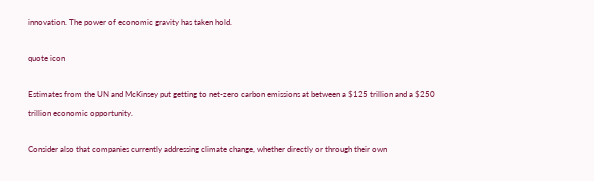innovation. The power of economic gravity has taken hold.

quote icon

Estimates from the UN and McKinsey put getting to net-zero carbon emissions at between a $125 trillion and a $250 trillion economic opportunity.

Consider also that companies currently addressing climate change, whether directly or through their own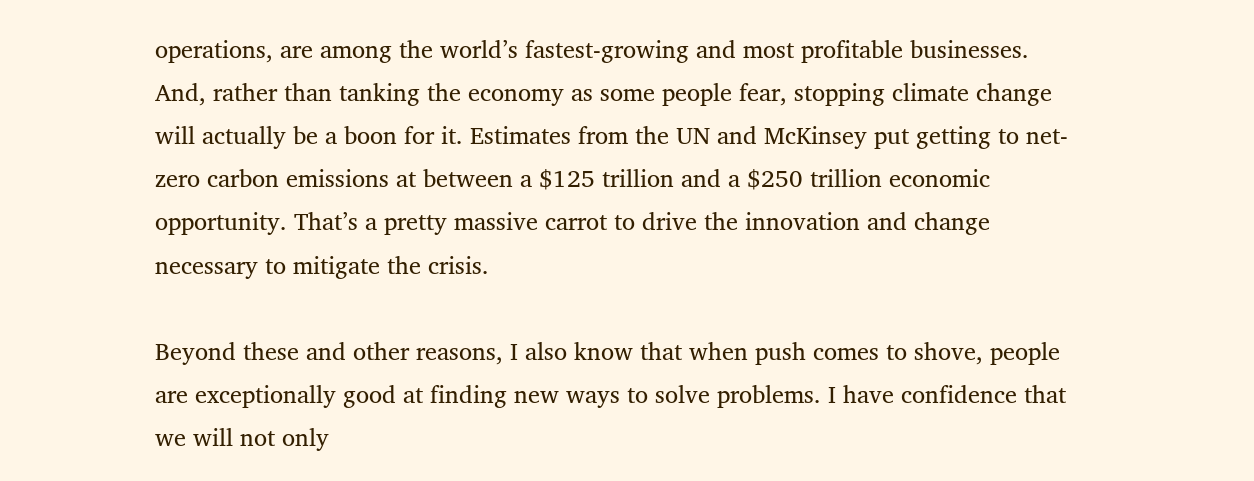operations, are among the world’s fastest-growing and most profitable businesses. And, rather than tanking the economy as some people fear, stopping climate change will actually be a boon for it. Estimates from the UN and McKinsey put getting to net-zero carbon emissions at between a $125 trillion and a $250 trillion economic opportunity. That’s a pretty massive carrot to drive the innovation and change necessary to mitigate the crisis.

Beyond these and other reasons, I also know that when push comes to shove, people are exceptionally good at finding new ways to solve problems. I have confidence that we will not only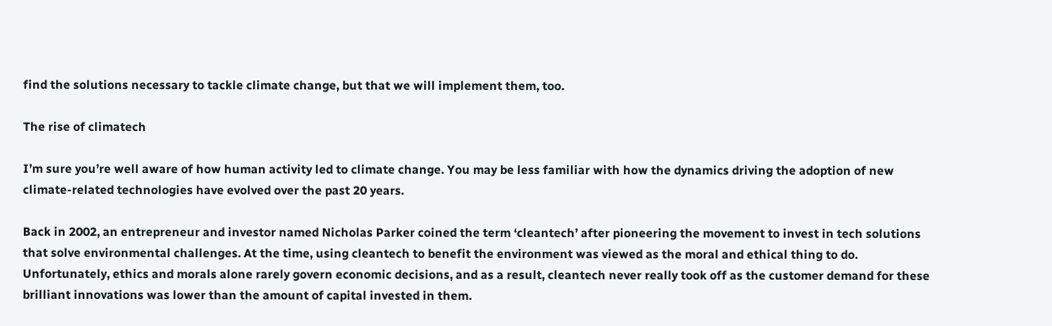find the solutions necessary to tackle climate change, but that we will implement them, too.

The rise of climatech

I’m sure you’re well aware of how human activity led to climate change. You may be less familiar with how the dynamics driving the adoption of new climate-related technologies have evolved over the past 20 years.

Back in 2002, an entrepreneur and investor named Nicholas Parker coined the term ‘cleantech’ after pioneering the movement to invest in tech solutions that solve environmental challenges. At the time, using cleantech to benefit the environment was viewed as the moral and ethical thing to do. Unfortunately, ethics and morals alone rarely govern economic decisions, and as a result, cleantech never really took off as the customer demand for these brilliant innovations was lower than the amount of capital invested in them.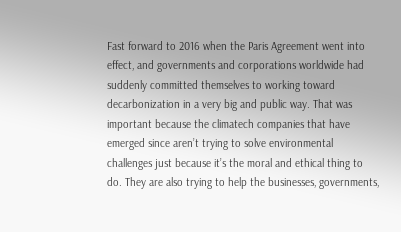Fast forward to 2016 when the Paris Agreement went into effect, and governments and corporations worldwide had suddenly committed themselves to working toward decarbonization in a very big and public way. That was important because the climatech companies that have emerged since aren’t trying to solve environmental challenges just because it’s the moral and ethical thing to do. They are also trying to help the businesses, governments,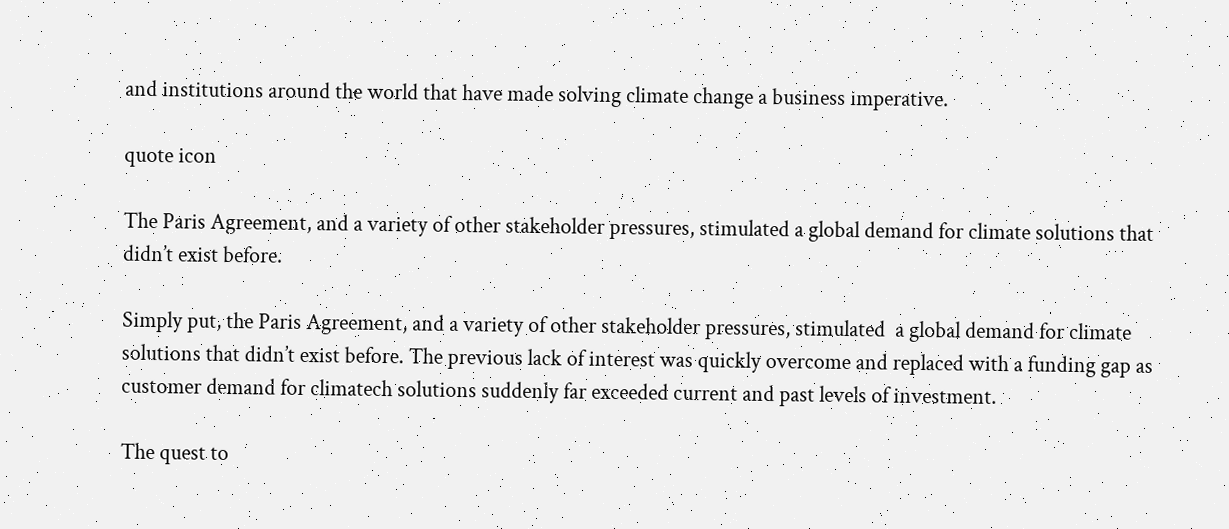and institutions around the world that have made solving climate change a business imperative.

quote icon

The Paris Agreement, and a variety of other stakeholder pressures, stimulated a global demand for climate solutions that didn’t exist before.

Simply put, the Paris Agreement, and a variety of other stakeholder pressures, stimulated  a global demand for climate solutions that didn’t exist before. The previous lack of interest was quickly overcome and replaced with a funding gap as customer demand for climatech solutions suddenly far exceeded current and past levels of investment.

The quest to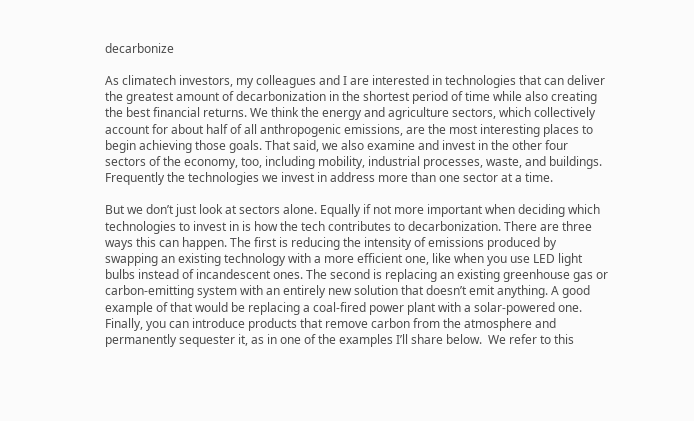decarbonize

As climatech investors, my colleagues and I are interested in technologies that can deliver the greatest amount of decarbonization in the shortest period of time while also creating the best financial returns. We think the energy and agriculture sectors, which collectively account for about half of all anthropogenic emissions, are the most interesting places to begin achieving those goals. That said, we also examine and invest in the other four sectors of the economy, too, including mobility, industrial processes, waste, and buildings. Frequently the technologies we invest in address more than one sector at a time.

But we don’t just look at sectors alone. Equally if not more important when deciding which technologies to invest in is how the tech contributes to decarbonization. There are three ways this can happen. The first is reducing the intensity of emissions produced by swapping an existing technology with a more efficient one, like when you use LED light bulbs instead of incandescent ones. The second is replacing an existing greenhouse gas or carbon-emitting system with an entirely new solution that doesn’t emit anything. A good example of that would be replacing a coal-fired power plant with a solar-powered one. Finally, you can introduce products that remove carbon from the atmosphere and permanently sequester it, as in one of the examples I’ll share below.  We refer to this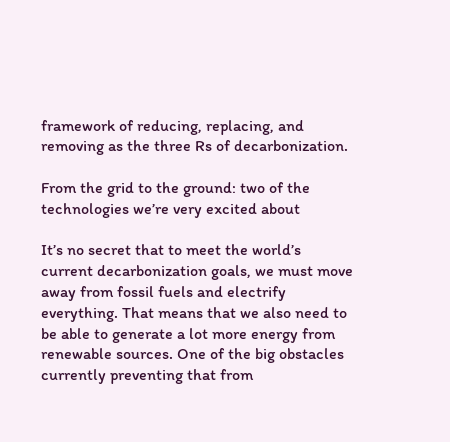framework of reducing, replacing, and removing as the three Rs of decarbonization.

From the grid to the ground: two of the technologies we’re very excited about

It’s no secret that to meet the world’s current decarbonization goals, we must move away from fossil fuels and electrify everything. That means that we also need to be able to generate a lot more energy from renewable sources. One of the big obstacles currently preventing that from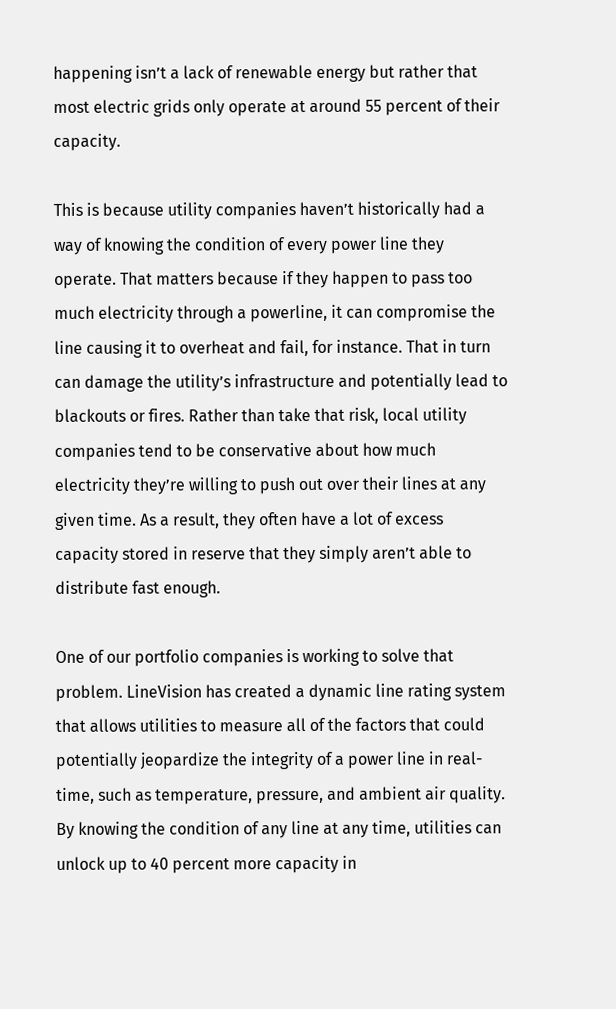happening isn’t a lack of renewable energy but rather that most electric grids only operate at around 55 percent of their capacity.

This is because utility companies haven’t historically had a way of knowing the condition of every power line they operate. That matters because if they happen to pass too much electricity through a powerline, it can compromise the line causing it to overheat and fail, for instance. That in turn can damage the utility’s infrastructure and potentially lead to blackouts or fires. Rather than take that risk, local utility companies tend to be conservative about how much electricity they’re willing to push out over their lines at any given time. As a result, they often have a lot of excess capacity stored in reserve that they simply aren’t able to distribute fast enough.

One of our portfolio companies is working to solve that problem. LineVision has created a dynamic line rating system that allows utilities to measure all of the factors that could potentially jeopardize the integrity of a power line in real-time, such as temperature, pressure, and ambient air quality. By knowing the condition of any line at any time, utilities can unlock up to 40 percent more capacity in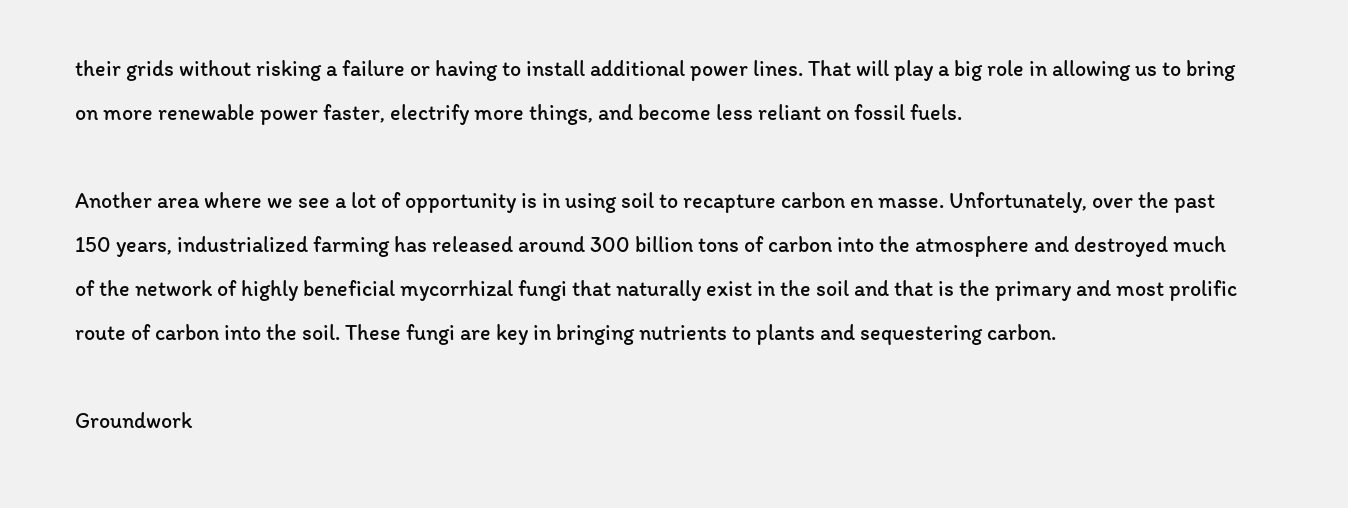their grids without risking a failure or having to install additional power lines. That will play a big role in allowing us to bring on more renewable power faster, electrify more things, and become less reliant on fossil fuels.

Another area where we see a lot of opportunity is in using soil to recapture carbon en masse. Unfortunately, over the past 150 years, industrialized farming has released around 300 billion tons of carbon into the atmosphere and destroyed much of the network of highly beneficial mycorrhizal fungi that naturally exist in the soil and that is the primary and most prolific route of carbon into the soil. These fungi are key in bringing nutrients to plants and sequestering carbon.

Groundwork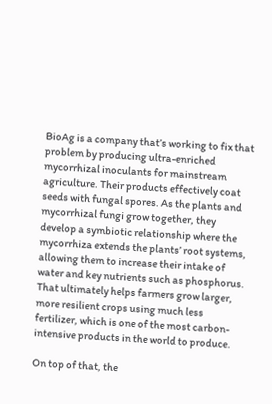BioAg is a company that’s working to fix that problem by producing ultra-enriched mycorrhizal inoculants for mainstream agriculture. Their products effectively coat seeds with fungal spores. As the plants and mycorrhizal fungi grow together, they develop a symbiotic relationship where the mycorrhiza extends the plants’ root systems, allowing them to increase their intake of water and key nutrients such as phosphorus. That ultimately helps farmers grow larger, more resilient crops using much less fertilizer, which is one of the most carbon-intensive products in the world to produce.

On top of that, the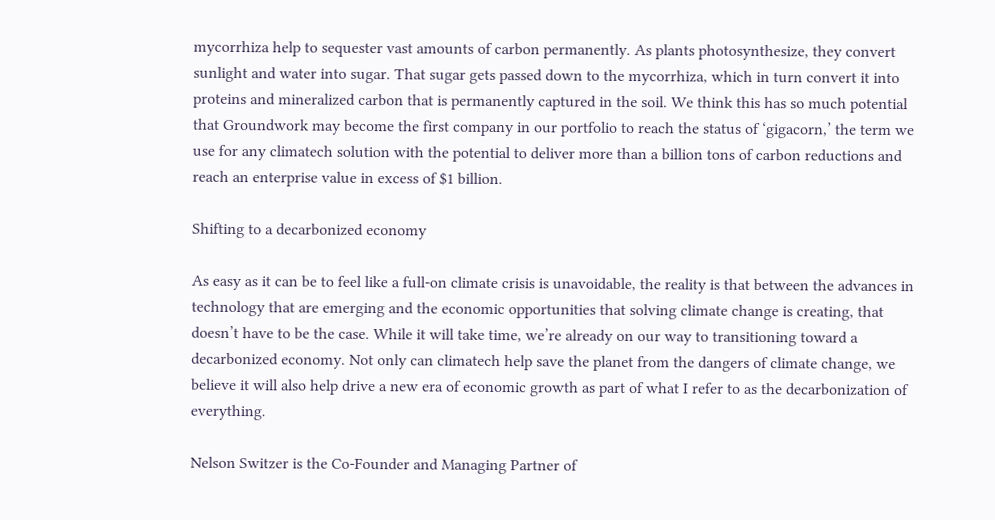mycorrhiza help to sequester vast amounts of carbon permanently. As plants photosynthesize, they convert sunlight and water into sugar. That sugar gets passed down to the mycorrhiza, which in turn convert it into proteins and mineralized carbon that is permanently captured in the soil. We think this has so much potential that Groundwork may become the first company in our portfolio to reach the status of ‘gigacorn,’ the term we use for any climatech solution with the potential to deliver more than a billion tons of carbon reductions and reach an enterprise value in excess of $1 billion.

Shifting to a decarbonized economy

As easy as it can be to feel like a full-on climate crisis is unavoidable, the reality is that between the advances in technology that are emerging and the economic opportunities that solving climate change is creating, that doesn’t have to be the case. While it will take time, we’re already on our way to transitioning toward a decarbonized economy. Not only can climatech help save the planet from the dangers of climate change, we believe it will also help drive a new era of economic growth as part of what I refer to as the decarbonization of everything.

Nelson Switzer is the Co-Founder and Managing Partner of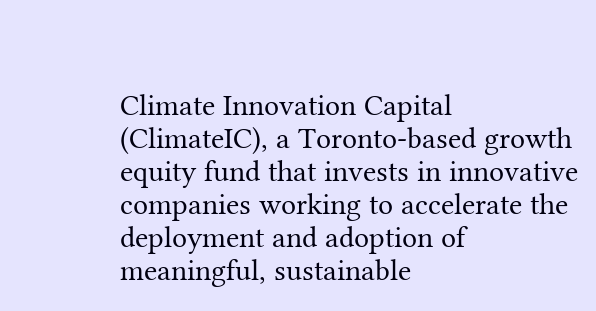Climate Innovation Capital (ClimateIC), a Toronto-based growth equity fund that invests in innovative companies working to accelerate the deployment and adoption of meaningful, sustainable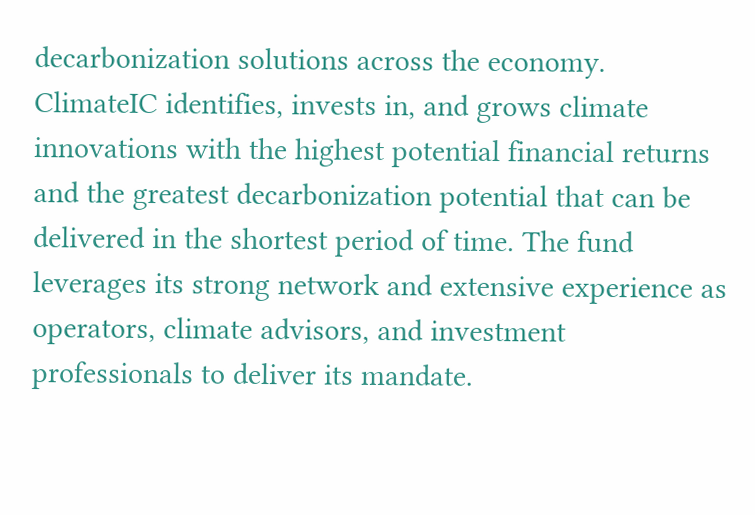decarbonization solutions across the economy. ClimateIC identifies, invests in, and grows climate innovations with the highest potential financial returns and the greatest decarbonization potential that can be delivered in the shortest period of time. The fund leverages its strong network and extensive experience as operators, climate advisors, and investment professionals to deliver its mandate.